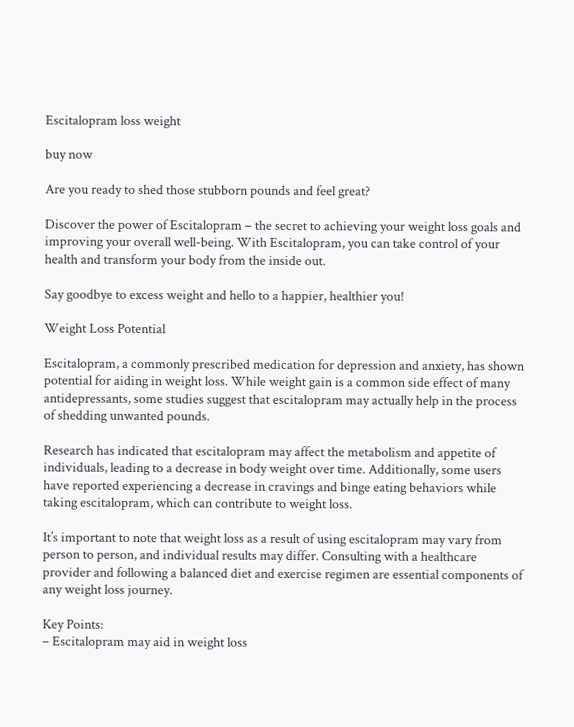Escitalopram loss weight

buy now

Are you ready to shed those stubborn pounds and feel great?

Discover the power of Escitalopram – the secret to achieving your weight loss goals and improving your overall well-being. With Escitalopram, you can take control of your health and transform your body from the inside out.

Say goodbye to excess weight and hello to a happier, healthier you!

Weight Loss Potential

Escitalopram, a commonly prescribed medication for depression and anxiety, has shown potential for aiding in weight loss. While weight gain is a common side effect of many antidepressants, some studies suggest that escitalopram may actually help in the process of shedding unwanted pounds.

Research has indicated that escitalopram may affect the metabolism and appetite of individuals, leading to a decrease in body weight over time. Additionally, some users have reported experiencing a decrease in cravings and binge eating behaviors while taking escitalopram, which can contribute to weight loss.

It’s important to note that weight loss as a result of using escitalopram may vary from person to person, and individual results may differ. Consulting with a healthcare provider and following a balanced diet and exercise regimen are essential components of any weight loss journey.

Key Points:
– Escitalopram may aid in weight loss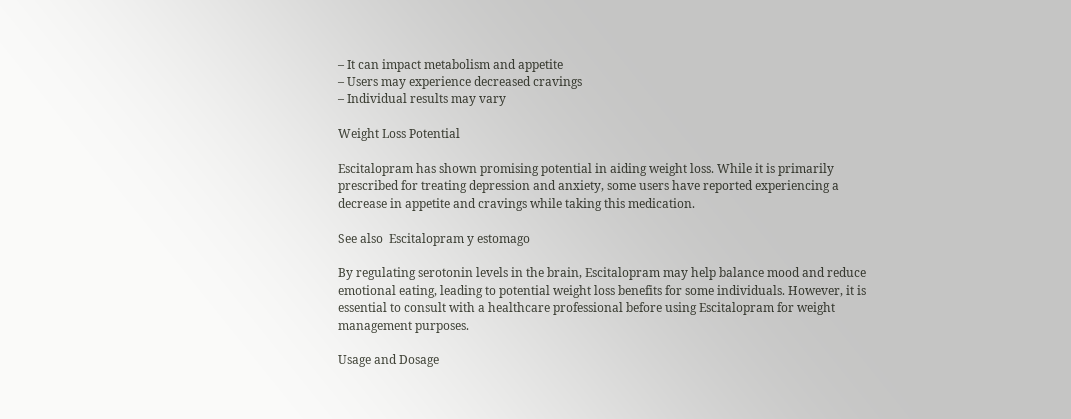– It can impact metabolism and appetite
– Users may experience decreased cravings
– Individual results may vary

Weight Loss Potential

Escitalopram has shown promising potential in aiding weight loss. While it is primarily prescribed for treating depression and anxiety, some users have reported experiencing a decrease in appetite and cravings while taking this medication.

See also  Escitalopram y estomago

By regulating serotonin levels in the brain, Escitalopram may help balance mood and reduce emotional eating, leading to potential weight loss benefits for some individuals. However, it is essential to consult with a healthcare professional before using Escitalopram for weight management purposes.

Usage and Dosage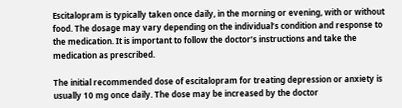Escitalopram is typically taken once daily, in the morning or evening, with or without food. The dosage may vary depending on the individual’s condition and response to the medication. It is important to follow the doctor’s instructions and take the medication as prescribed.

The initial recommended dose of escitalopram for treating depression or anxiety is usually 10 mg once daily. The dose may be increased by the doctor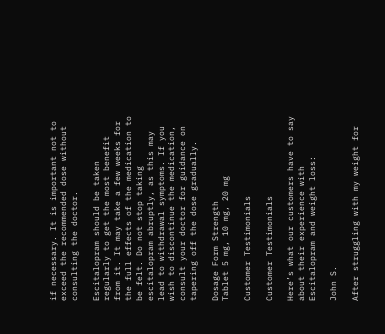if necessary. It is important not to exceed the recommended dose without consulting the doctor.

Escitalopram should be taken regularly to get the most benefit from it. It may take a few weeks for the full effects of the medication to be felt. Do not stop taking escitalopram abruptly, as this may lead to withdrawal symptoms. If you wish to discontinue the medication, consult your doctor for guidance on tapering off the dose gradually.

Dosage Form Strength
Tablet 5 mg, 10 mg, 20 mg

Customer Testimonials

Customer Testimonials

Here’s what our customers have to say about their experience with Escitalopram and weight loss:

John S.

After struggling with my weight for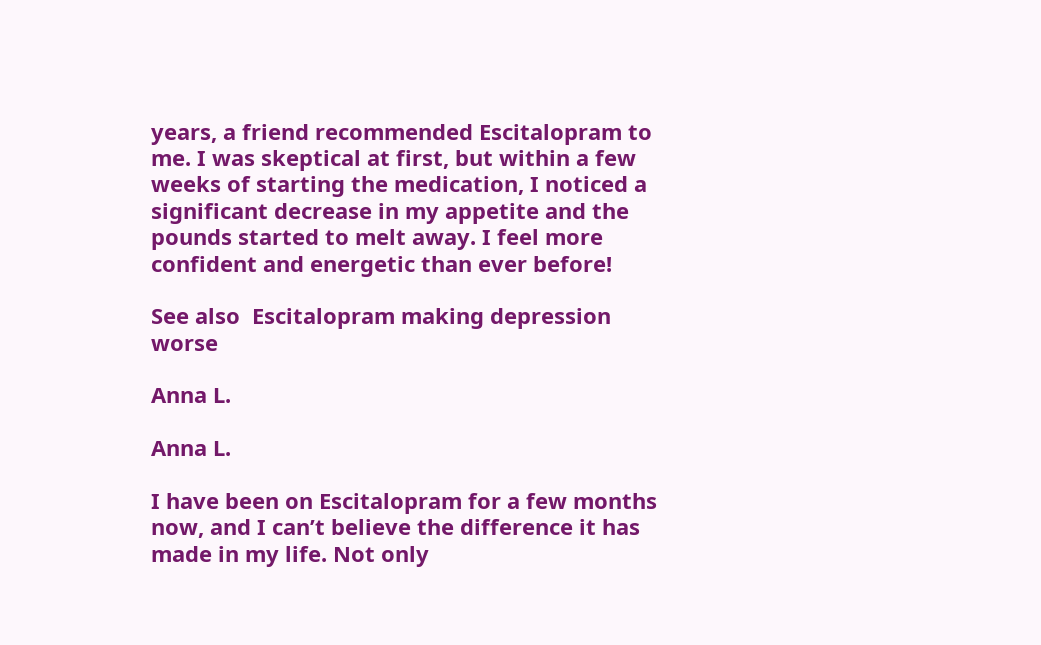years, a friend recommended Escitalopram to me. I was skeptical at first, but within a few weeks of starting the medication, I noticed a significant decrease in my appetite and the pounds started to melt away. I feel more confident and energetic than ever before!

See also  Escitalopram making depression worse

Anna L.

Anna L.

I have been on Escitalopram for a few months now, and I can’t believe the difference it has made in my life. Not only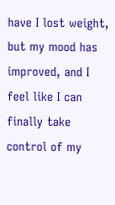have I lost weight, but my mood has improved, and I feel like I can finally take control of my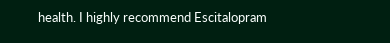health. I highly recommend Escitalopram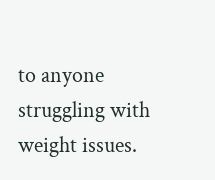to anyone struggling with weight issues.